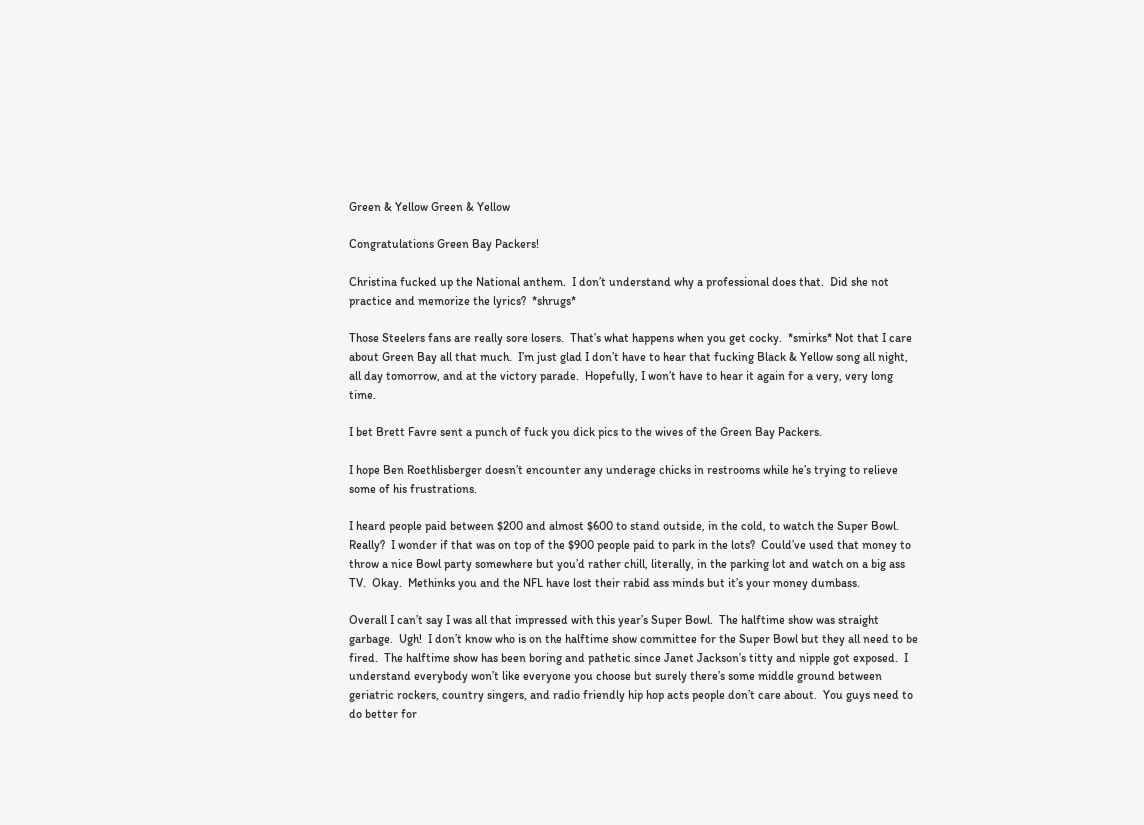Green & Yellow Green & Yellow

Congratulations Green Bay Packers!

Christina fucked up the National anthem.  I don’t understand why a professional does that.  Did she not practice and memorize the lyrics?  *shrugs*

Those Steelers fans are really sore losers.  That’s what happens when you get cocky.  *smirks* Not that I care about Green Bay all that much.  I’m just glad I don’t have to hear that fucking Black & Yellow song all night, all day tomorrow, and at the victory parade.  Hopefully, I won’t have to hear it again for a very, very long time.

I bet Brett Favre sent a punch of fuck you dick pics to the wives of the Green Bay Packers.

I hope Ben Roethlisberger doesn’t encounter any underage chicks in restrooms while he’s trying to relieve some of his frustrations.

I heard people paid between $200 and almost $600 to stand outside, in the cold, to watch the Super Bowl.  Really?  I wonder if that was on top of the $900 people paid to park in the lots?  Could’ve used that money to throw a nice Bowl party somewhere but you’d rather chill, literally, in the parking lot and watch on a big ass TV.  Okay.  Methinks you and the NFL have lost their rabid ass minds but it’s your money dumbass.

Overall I can’t say I was all that impressed with this year’s Super Bowl.  The halftime show was straight garbage.  Ugh!  I don’t know who is on the halftime show committee for the Super Bowl but they all need to be fired.  The halftime show has been boring and pathetic since Janet Jackson’s titty and nipple got exposed.  I understand everybody won’t like everyone you choose but surely there’s some middle ground between geriatric rockers, country singers, and radio friendly hip hop acts people don’t care about.  You guys need to do better for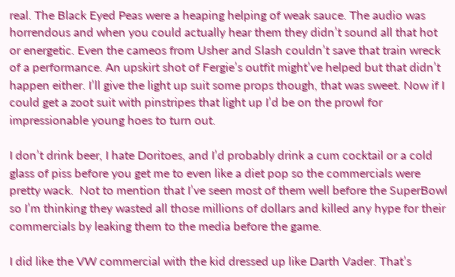real. The Black Eyed Peas were a heaping helping of weak sauce. The audio was horrendous and when you could actually hear them they didn’t sound all that hot or energetic. Even the cameos from Usher and Slash couldn’t save that train wreck of a performance. An upskirt shot of Fergie’s outfit might’ve helped but that didn’t happen either. I’ll give the light up suit some props though, that was sweet. Now if I could get a zoot suit with pinstripes that light up I’d be on the prowl for impressionable young hoes to turn out.

I don’t drink beer, I hate Doritoes, and I’d probably drink a cum cocktail or a cold glass of piss before you get me to even like a diet pop so the commercials were pretty wack.  Not to mention that I’ve seen most of them well before the SuperBowl so I’m thinking they wasted all those millions of dollars and killed any hype for their commercials by leaking them to the media before the game.

I did like the VW commercial with the kid dressed up like Darth Vader. That’s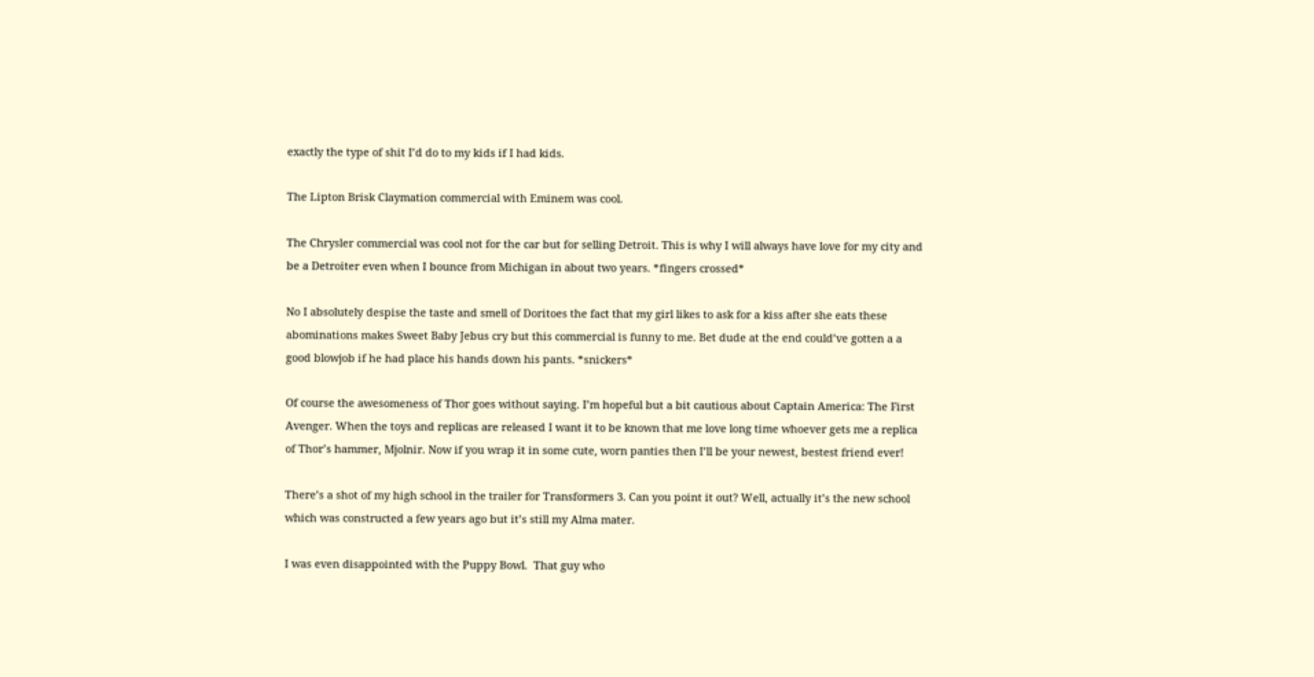exactly the type of shit I’d do to my kids if I had kids.

The Lipton Brisk Claymation commercial with Eminem was cool.

The Chrysler commercial was cool not for the car but for selling Detroit. This is why I will always have love for my city and be a Detroiter even when I bounce from Michigan in about two years. *fingers crossed*

No I absolutely despise the taste and smell of Doritoes the fact that my girl likes to ask for a kiss after she eats these abominations makes Sweet Baby Jebus cry but this commercial is funny to me. Bet dude at the end could’ve gotten a a good blowjob if he had place his hands down his pants. *snickers*

Of course the awesomeness of Thor goes without saying. I’m hopeful but a bit cautious about Captain America: The First Avenger. When the toys and replicas are released I want it to be known that me love long time whoever gets me a replica of Thor’s hammer, Mjolnir. Now if you wrap it in some cute, worn panties then I’ll be your newest, bestest friend ever!

There’s a shot of my high school in the trailer for Transformers 3. Can you point it out? Well, actually it’s the new school which was constructed a few years ago but it’s still my Alma mater.

I was even disappointed with the Puppy Bowl.  That guy who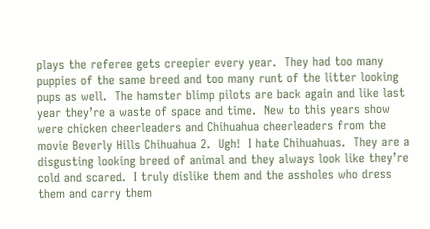plays the referee gets creepier every year.  They had too many puppies of the same breed and too many runt of the litter looking pups as well.  The hamster blimp pilots are back again and like last year they’re a waste of space and time.  New to this years show were chicken cheerleaders and Chihuahua cheerleaders from the movie Beverly Hills Chihuahua 2.  Ugh!  I hate Chihuahuas.  They are a disgusting looking breed of animal and they always look like they’re cold and scared.  I truly dislike them and the assholes who dress them and carry them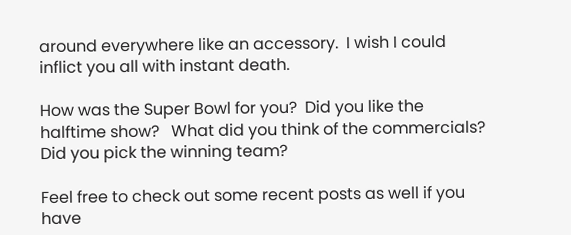around everywhere like an accessory.  I wish I could inflict you all with instant death.

How was the Super Bowl for you?  Did you like the halftime show?   What did you think of the commercials?  Did you pick the winning team?

Feel free to check out some recent posts as well if you have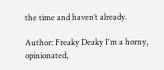the time and haven’t already.

Author: Freaky Deaky I'm a horny, opinionated,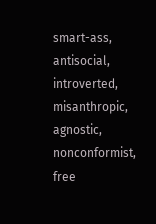smart-ass, antisocial, introverted, misanthropic, agnostic, nonconformist, free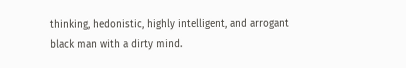thinking, hedonistic, highly intelligent, and arrogant black man with a dirty mind.